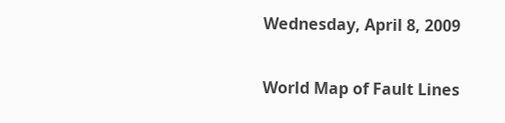Wednesday, April 8, 2009

World Map of Fault Lines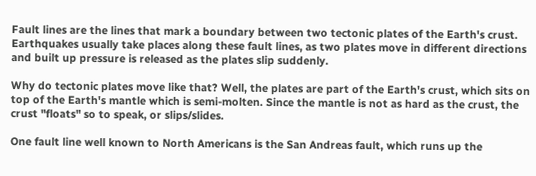Fault lines are the lines that mark a boundary between two tectonic plates of the Earth's crust. Earthquakes usually take places along these fault lines, as two plates move in different directions and built up pressure is released as the plates slip suddenly.

Why do tectonic plates move like that? Well, the plates are part of the Earth's crust, which sits on top of the Earth's mantle which is semi-molten. Since the mantle is not as hard as the crust, the crust "floats" so to speak, or slips/slides.

One fault line well known to North Americans is the San Andreas fault, which runs up the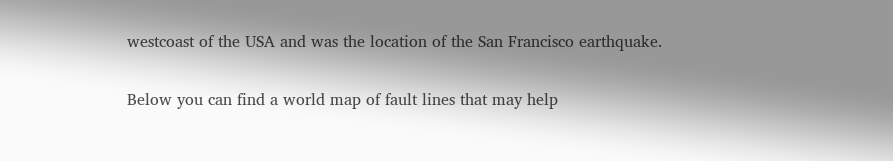westcoast of the USA and was the location of the San Francisco earthquake.

Below you can find a world map of fault lines that may help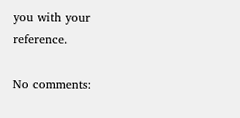you with your reference.

No comments: